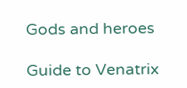Gods and heroes

Guide to Venatrix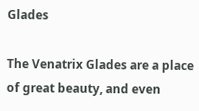Glades

The Venatrix Glades are a place of great beauty, and even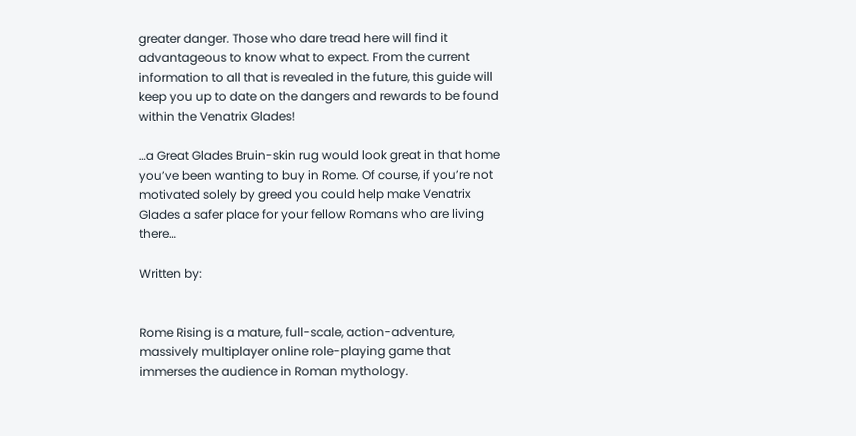greater danger. Those who dare tread here will find it advantageous to know what to expect. From the current information to all that is revealed in the future, this guide will keep you up to date on the dangers and rewards to be found within the Venatrix Glades!

…a Great Glades Bruin-skin rug would look great in that home you’ve been wanting to buy in Rome. Of course, if you’re not motivated solely by greed you could help make Venatrix Glades a safer place for your fellow Romans who are living there…

Written by:


Rome Rising is a mature, full-scale, action-adventure, massively multiplayer online role-playing game that immerses the audience in Roman mythology.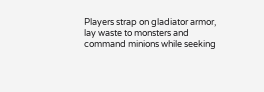Players strap on gladiator armor, lay waste to monsters and command minions while seeking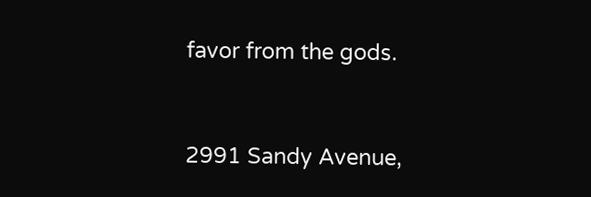favor from the gods.


2991 Sandy Avenue,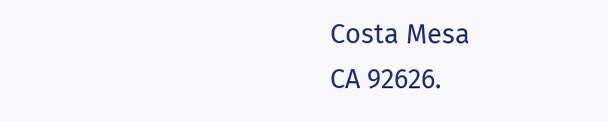Costa Mesa
CA 92626.